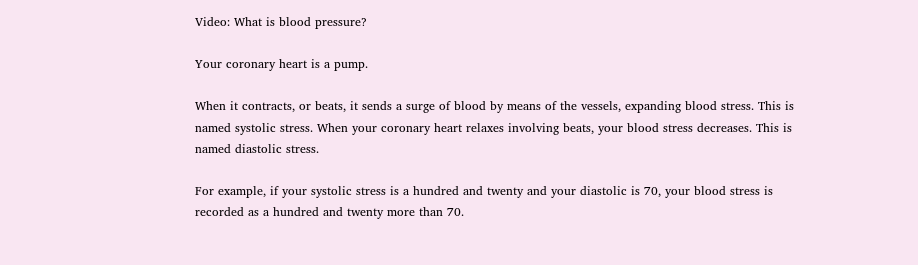Video: What is blood pressure?

Your coronary heart is a pump.

When it contracts, or beats, it sends a surge of blood by means of the vessels, expanding blood stress. This is named systolic stress. When your coronary heart relaxes involving beats, your blood stress decreases. This is named diastolic stress.

For example, if your systolic stress is a hundred and twenty and your diastolic is 70, your blood stress is recorded as a hundred and twenty more than 70.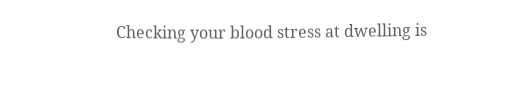Checking your blood stress at dwelling is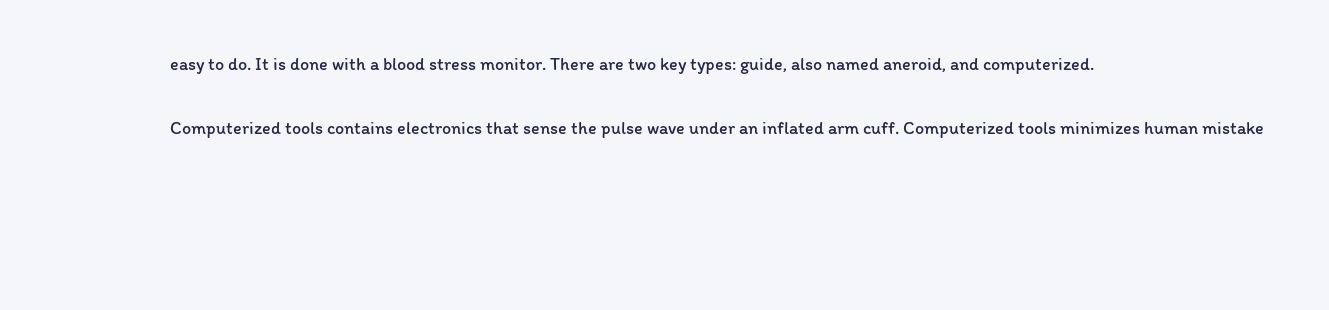easy to do. It is done with a blood stress monitor. There are two key types: guide, also named aneroid, and computerized.

Computerized tools contains electronics that sense the pulse wave under an inflated arm cuff. Computerized tools minimizes human mistake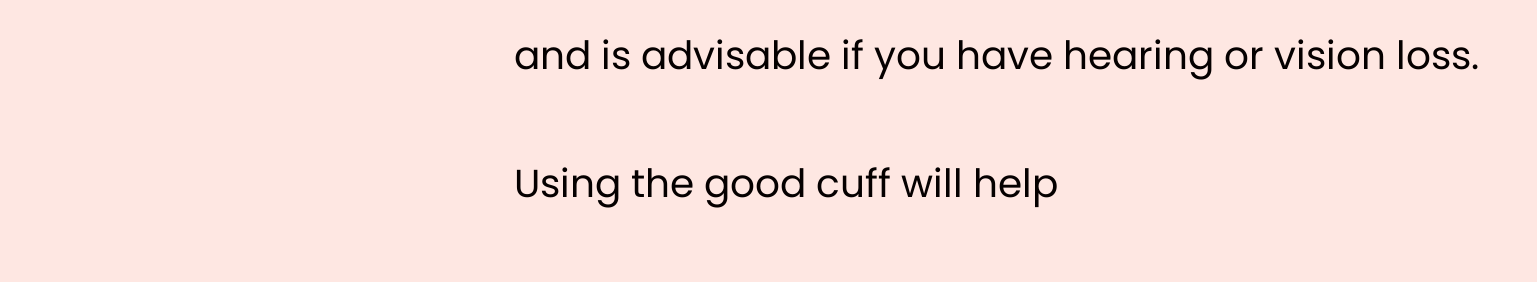and is advisable if you have hearing or vision loss.

Using the good cuff will help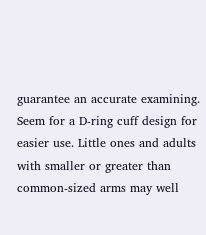guarantee an accurate examining. Seem for a D-ring cuff design for easier use. Little ones and adults with smaller or greater than common-sized arms may well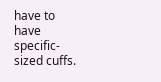have to have specific-sized cuffs.